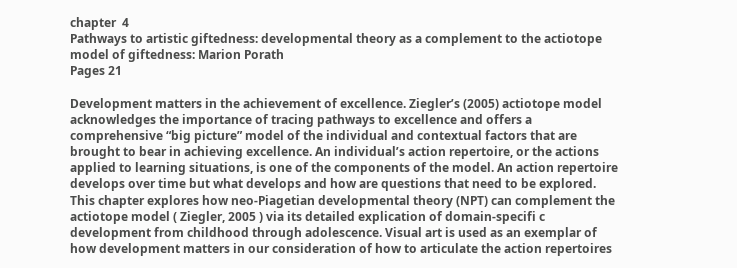chapter  4
Pathways to artistic giftedness: developmental theory as a complement to the actiotope model of giftedness: Marion Porath
Pages 21

Development matters in the achievement of excellence. Ziegler’s (2005) actiotope model acknowledges the importance of tracing pathways to excellence and offers a comprehensive “big picture” model of the individual and contextual factors that are brought to bear in achieving excellence. An individual’s action repertoire, or the actions applied to learning situations, is one of the components of the model. An action repertoire develops over time but what develops and how are questions that need to be explored. This chapter explores how neo-Piagetian developmental theory (NPT) can complement the actiotope model ( Ziegler, 2005 ) via its detailed explication of domain-specifi c development from childhood through adolescence. Visual art is used as an exemplar of how development matters in our consideration of how to articulate the action repertoires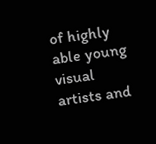of highly able young visual artists and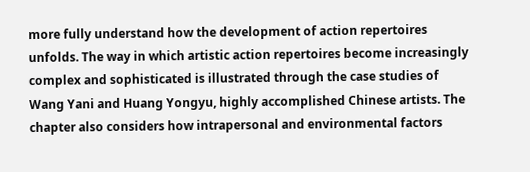more fully understand how the development of action repertoires unfolds. The way in which artistic action repertoires become increasingly complex and sophisticated is illustrated through the case studies of Wang Yani and Huang Yongyu, highly accomplished Chinese artists. The chapter also considers how intrapersonal and environmental factors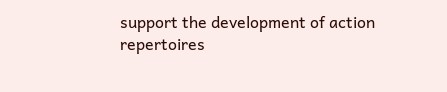support the development of action repertoires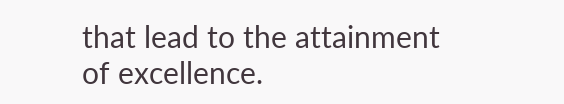that lead to the attainment of excellence.